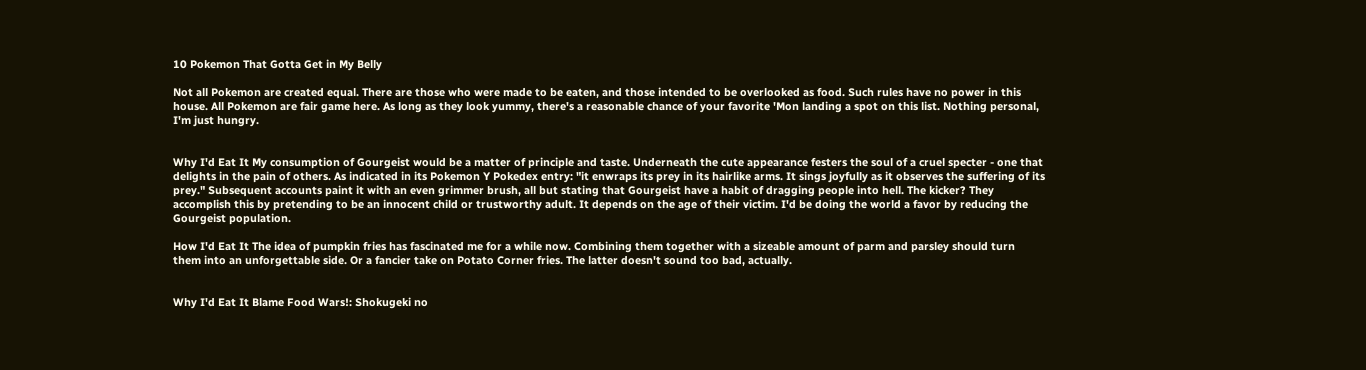10 Pokemon That Gotta Get in My Belly

Not all Pokemon are created equal. There are those who were made to be eaten, and those intended to be overlooked as food. Such rules have no power in this house. All Pokemon are fair game here. As long as they look yummy, there's a reasonable chance of your favorite 'Mon landing a spot on this list. Nothing personal, I'm just hungry.


Why I'd Eat It My consumption of Gourgeist would be a matter of principle and taste. Underneath the cute appearance festers the soul of a cruel specter - one that delights in the pain of others. As indicated in its Pokemon Y Pokedex entry: "it enwraps its prey in its hairlike arms. It sings joyfully as it observes the suffering of its prey." Subsequent accounts paint it with an even grimmer brush, all but stating that Gourgeist have a habit of dragging people into hell. The kicker? They accomplish this by pretending to be an innocent child or trustworthy adult. It depends on the age of their victim. I'd be doing the world a favor by reducing the Gourgeist population.

How I'd Eat It The idea of pumpkin fries has fascinated me for a while now. Combining them together with a sizeable amount of parm and parsley should turn them into an unforgettable side. Or a fancier take on Potato Corner fries. The latter doesn't sound too bad, actually.


Why I'd Eat It Blame Food Wars!: Shokugeki no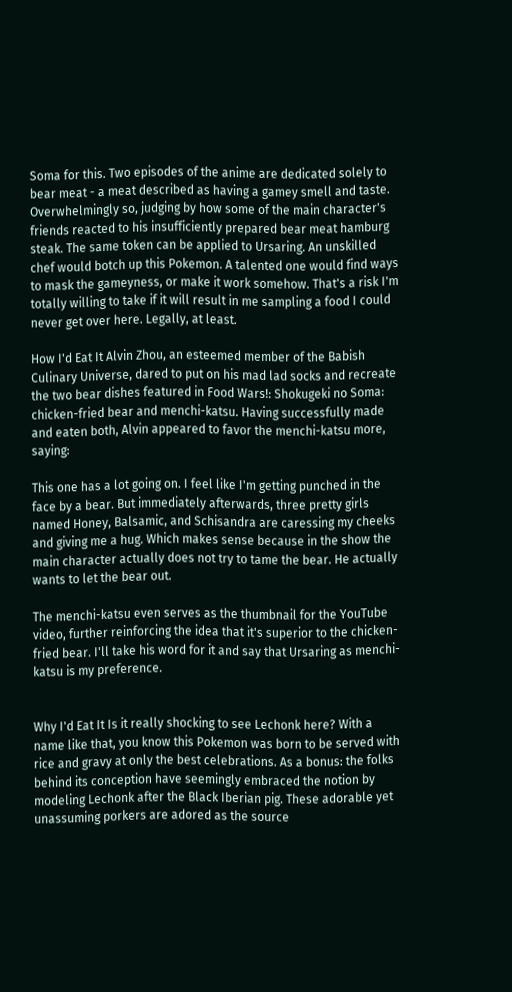Soma for this. Two episodes of the anime are dedicated solely to bear meat - a meat described as having a gamey smell and taste. Overwhelmingly so, judging by how some of the main character's friends reacted to his insufficiently prepared bear meat hamburg steak. The same token can be applied to Ursaring. An unskilled chef would botch up this Pokemon. A talented one would find ways to mask the gameyness, or make it work somehow. That's a risk I'm totally willing to take if it will result in me sampling a food I could never get over here. Legally, at least.

How I'd Eat It Alvin Zhou, an esteemed member of the Babish Culinary Universe, dared to put on his mad lad socks and recreate the two bear dishes featured in Food Wars!: Shokugeki no Soma: chicken-fried bear and menchi-katsu. Having successfully made and eaten both, Alvin appeared to favor the menchi-katsu more, saying:

This one has a lot going on. I feel like I'm getting punched in the face by a bear. But immediately afterwards, three pretty girls named Honey, Balsamic, and Schisandra are caressing my cheeks and giving me a hug. Which makes sense because in the show the main character actually does not try to tame the bear. He actually wants to let the bear out.

The menchi-katsu even serves as the thumbnail for the YouTube video, further reinforcing the idea that it's superior to the chicken-fried bear. I'll take his word for it and say that Ursaring as menchi-katsu is my preference.


Why I'd Eat It Is it really shocking to see Lechonk here? With a name like that, you know this Pokemon was born to be served with rice and gravy at only the best celebrations. As a bonus: the folks behind its conception have seemingly embraced the notion by modeling Lechonk after the Black Iberian pig. These adorable yet unassuming porkers are adored as the source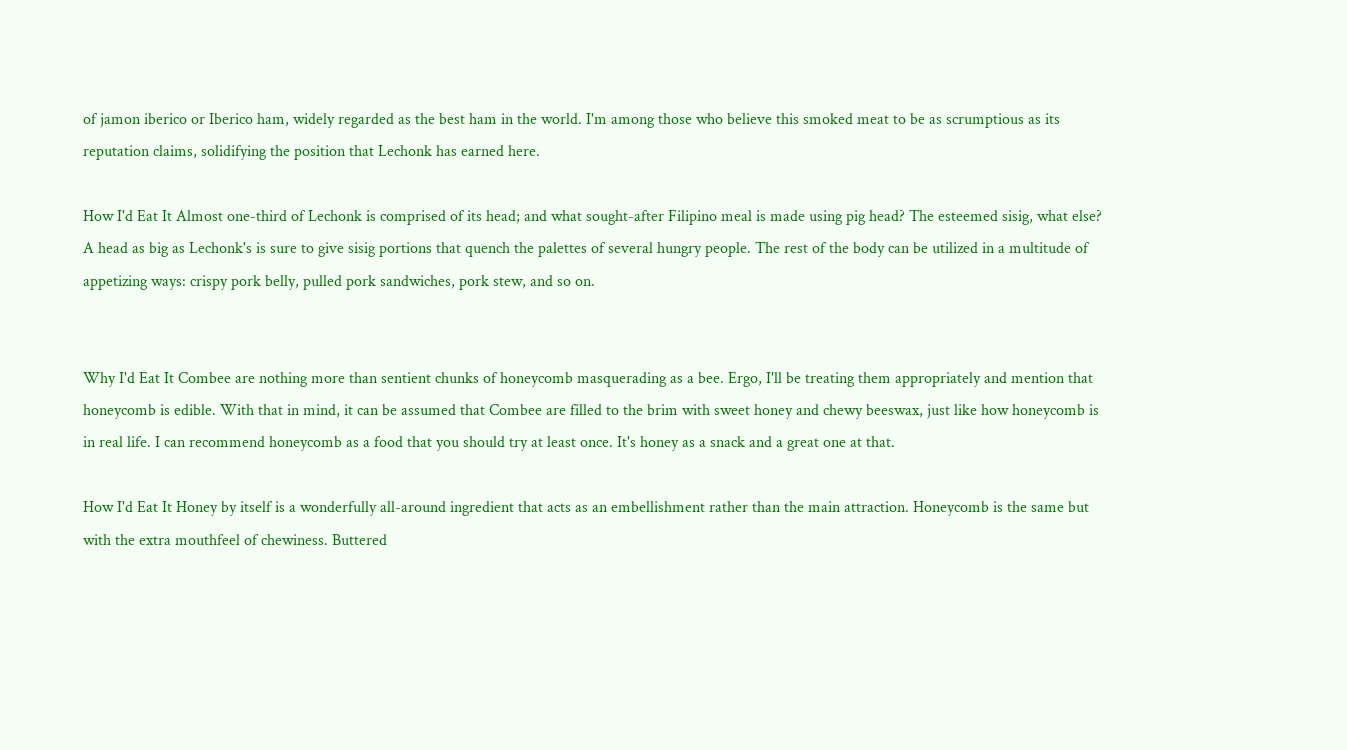of jamon iberico or Iberico ham, widely regarded as the best ham in the world. I'm among those who believe this smoked meat to be as scrumptious as its reputation claims, solidifying the position that Lechonk has earned here.

How I'd Eat It Almost one-third of Lechonk is comprised of its head; and what sought-after Filipino meal is made using pig head? The esteemed sisig, what else? A head as big as Lechonk's is sure to give sisig portions that quench the palettes of several hungry people. The rest of the body can be utilized in a multitude of appetizing ways: crispy pork belly, pulled pork sandwiches, pork stew, and so on.


Why I'd Eat It Combee are nothing more than sentient chunks of honeycomb masquerading as a bee. Ergo, I'll be treating them appropriately and mention that honeycomb is edible. With that in mind, it can be assumed that Combee are filled to the brim with sweet honey and chewy beeswax, just like how honeycomb is in real life. I can recommend honeycomb as a food that you should try at least once. It's honey as a snack and a great one at that.

How I'd Eat It Honey by itself is a wonderfully all-around ingredient that acts as an embellishment rather than the main attraction. Honeycomb is the same but with the extra mouthfeel of chewiness. Buttered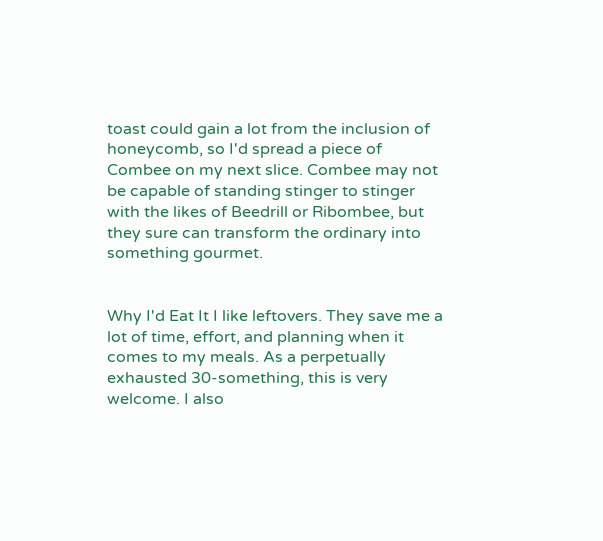toast could gain a lot from the inclusion of honeycomb, so I'd spread a piece of Combee on my next slice. Combee may not be capable of standing stinger to stinger with the likes of Beedrill or Ribombee, but they sure can transform the ordinary into something gourmet.


Why I'd Eat It I like leftovers. They save me a lot of time, effort, and planning when it comes to my meals. As a perpetually exhausted 30-something, this is very welcome. I also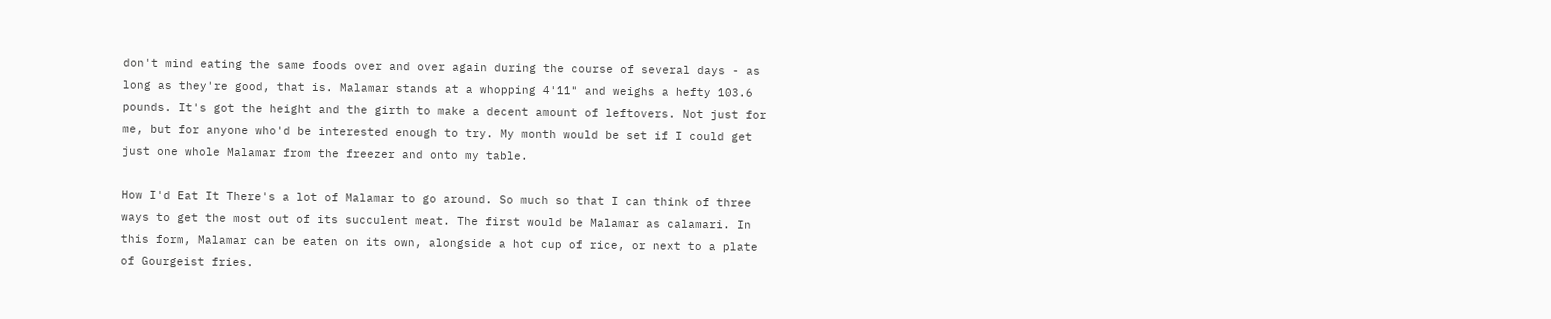don't mind eating the same foods over and over again during the course of several days - as long as they're good, that is. Malamar stands at a whopping 4'11" and weighs a hefty 103.6 pounds. It's got the height and the girth to make a decent amount of leftovers. Not just for me, but for anyone who'd be interested enough to try. My month would be set if I could get just one whole Malamar from the freezer and onto my table.

How I'd Eat It There's a lot of Malamar to go around. So much so that I can think of three ways to get the most out of its succulent meat. The first would be Malamar as calamari. In this form, Malamar can be eaten on its own, alongside a hot cup of rice, or next to a plate of Gourgeist fries.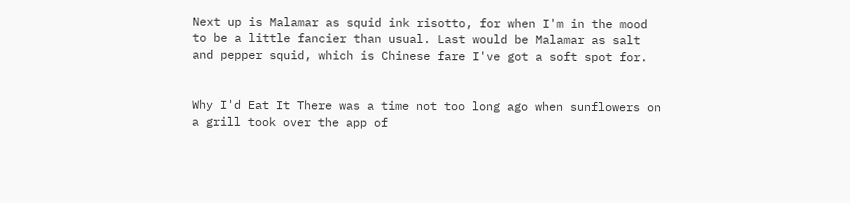Next up is Malamar as squid ink risotto, for when I'm in the mood to be a little fancier than usual. Last would be Malamar as salt and pepper squid, which is Chinese fare I've got a soft spot for.


Why I'd Eat It There was a time not too long ago when sunflowers on a grill took over the app of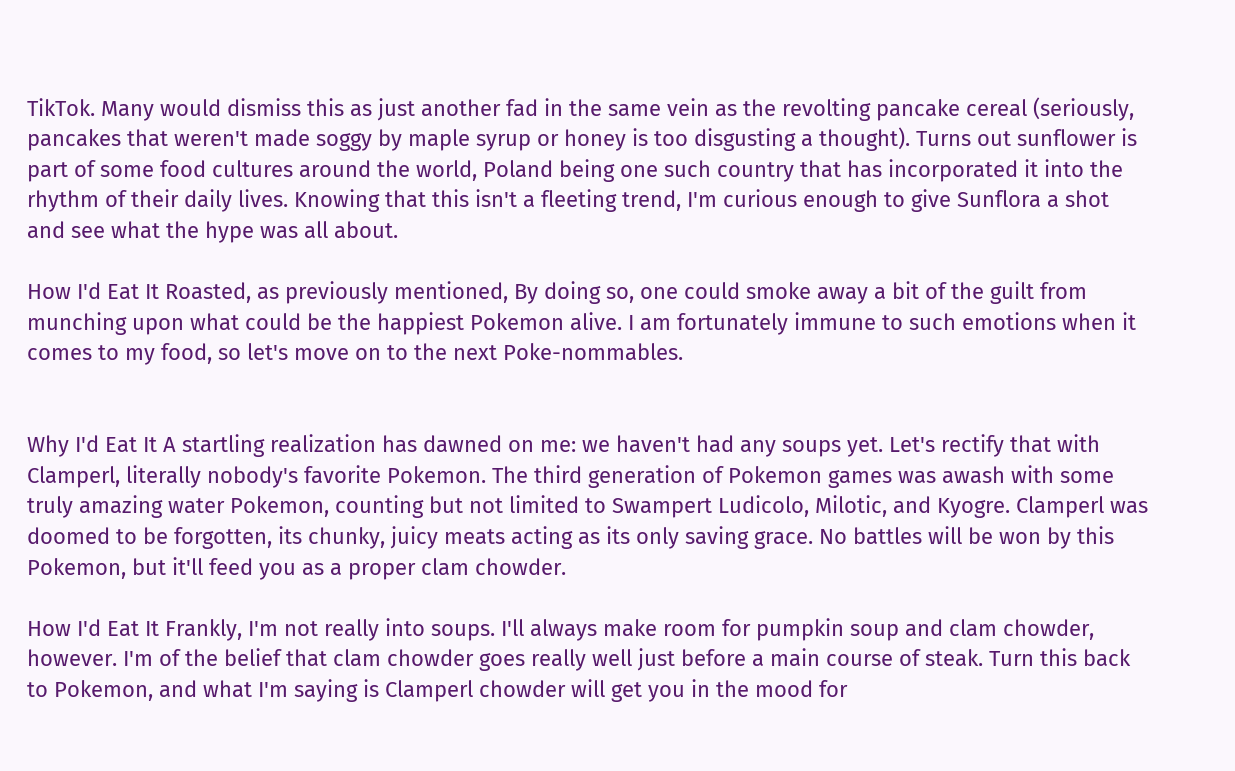TikTok. Many would dismiss this as just another fad in the same vein as the revolting pancake cereal (seriously, pancakes that weren't made soggy by maple syrup or honey is too disgusting a thought). Turns out sunflower is part of some food cultures around the world, Poland being one such country that has incorporated it into the rhythm of their daily lives. Knowing that this isn't a fleeting trend, I'm curious enough to give Sunflora a shot and see what the hype was all about.

How I'd Eat It Roasted, as previously mentioned, By doing so, one could smoke away a bit of the guilt from munching upon what could be the happiest Pokemon alive. I am fortunately immune to such emotions when it comes to my food, so let's move on to the next Poke-nommables.


Why I'd Eat It A startling realization has dawned on me: we haven't had any soups yet. Let's rectify that with Clamperl, literally nobody's favorite Pokemon. The third generation of Pokemon games was awash with some truly amazing water Pokemon, counting but not limited to Swampert Ludicolo, Milotic, and Kyogre. Clamperl was doomed to be forgotten, its chunky, juicy meats acting as its only saving grace. No battles will be won by this Pokemon, but it'll feed you as a proper clam chowder.

How I'd Eat It Frankly, I'm not really into soups. I'll always make room for pumpkin soup and clam chowder, however. I'm of the belief that clam chowder goes really well just before a main course of steak. Turn this back to Pokemon, and what I'm saying is Clamperl chowder will get you in the mood for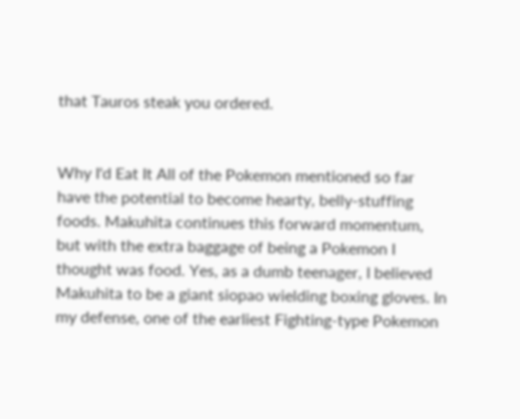that Tauros steak you ordered.


Why I'd Eat It All of the Pokemon mentioned so far have the potential to become hearty, belly-stuffing foods. Makuhita continues this forward momentum, but with the extra baggage of being a Pokemon I thought was food. Yes, as a dumb teenager, I believed Makuhita to be a giant siopao wielding boxing gloves. In my defense, one of the earliest Fighting-type Pokemon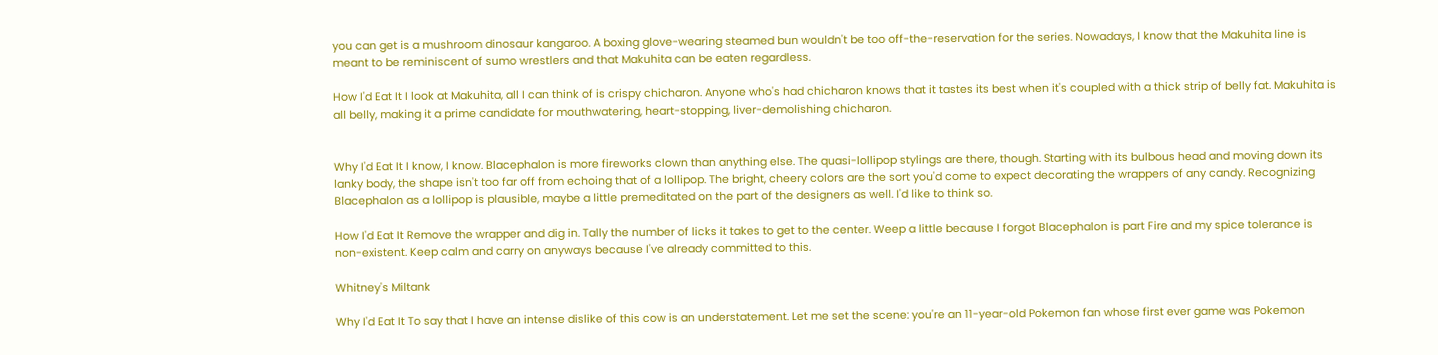you can get is a mushroom dinosaur kangaroo. A boxing glove-wearing steamed bun wouldn't be too off-the-reservation for the series. Nowadays, I know that the Makuhita line is meant to be reminiscent of sumo wrestlers and that Makuhita can be eaten regardless.

How I'd Eat It I look at Makuhita, all I can think of is crispy chicharon. Anyone who's had chicharon knows that it tastes its best when it's coupled with a thick strip of belly fat. Makuhita is all belly, making it a prime candidate for mouthwatering, heart-stopping, liver-demolishing chicharon.


Why I'd Eat It I know, I know. Blacephalon is more fireworks clown than anything else. The quasi-lollipop stylings are there, though. Starting with its bulbous head and moving down its lanky body, the shape isn't too far off from echoing that of a lollipop. The bright, cheery colors are the sort you'd come to expect decorating the wrappers of any candy. Recognizing Blacephalon as a lollipop is plausible, maybe a little premeditated on the part of the designers as well. I'd like to think so.

How I'd Eat It Remove the wrapper and dig in. Tally the number of licks it takes to get to the center. Weep a little because I forgot Blacephalon is part Fire and my spice tolerance is non-existent. Keep calm and carry on anyways because I've already committed to this.

Whitney's Miltank

Why I'd Eat It To say that I have an intense dislike of this cow is an understatement. Let me set the scene: you're an 11-year-old Pokemon fan whose first ever game was Pokemon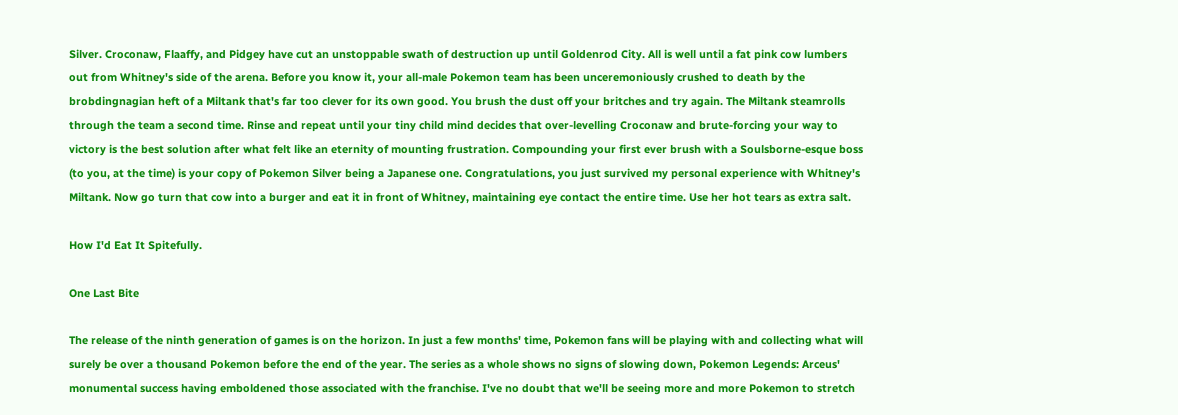Silver. Croconaw, Flaaffy, and Pidgey have cut an unstoppable swath of destruction up until Goldenrod City. All is well until a fat pink cow lumbers out from Whitney's side of the arena. Before you know it, your all-male Pokemon team has been unceremoniously crushed to death by the brobdingnagian heft of a Miltank that's far too clever for its own good. You brush the dust off your britches and try again. The Miltank steamrolls through the team a second time. Rinse and repeat until your tiny child mind decides that over-levelling Croconaw and brute-forcing your way to victory is the best solution after what felt like an eternity of mounting frustration. Compounding your first ever brush with a Soulsborne-esque boss (to you, at the time) is your copy of Pokemon Silver being a Japanese one. Congratulations, you just survived my personal experience with Whitney's Miltank. Now go turn that cow into a burger and eat it in front of Whitney, maintaining eye contact the entire time. Use her hot tears as extra salt.

How I'd Eat It Spitefully.

One Last Bite

The release of the ninth generation of games is on the horizon. In just a few months' time, Pokemon fans will be playing with and collecting what will surely be over a thousand Pokemon before the end of the year. The series as a whole shows no signs of slowing down, Pokemon Legends: Arceus' monumental success having emboldened those associated with the franchise. I've no doubt that we'll be seeing more and more Pokemon to stretch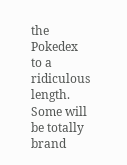the Pokedex to a ridiculous length. Some will be totally brand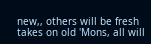new,, others will be fresh takes on old 'Mons, all will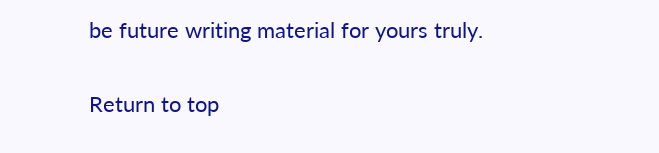be future writing material for yours truly.

Return to top